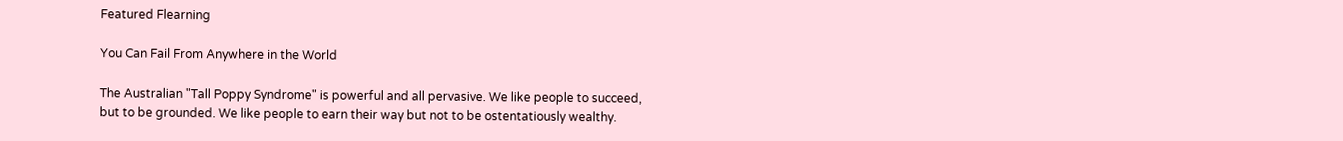Featured Flearning

You Can Fail From Anywhere in the World

The Australian "Tall Poppy Syndrome" is powerful and all pervasive. We like people to succeed, but to be grounded. We like people to earn their way but not to be ostentatiously wealthy.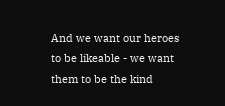And we want our heroes to be likeable - we want them to be the kind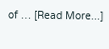of … [Read More...]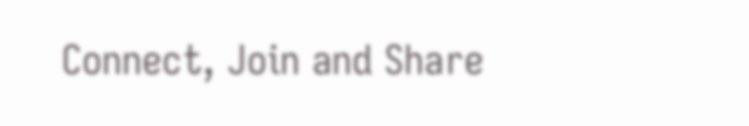Connect, Join and Share